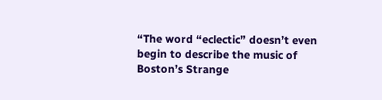“The word “eclectic” doesn’t even begin to describe the music of Boston’s Strange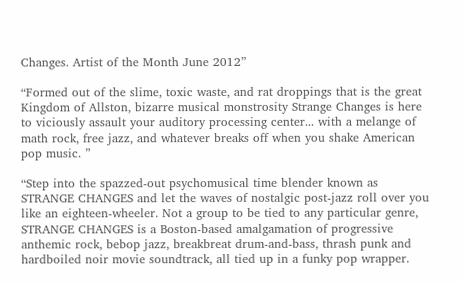Changes. Artist of the Month June 2012”

“Formed out of the slime, toxic waste, and rat droppings that is the great Kingdom of Allston, bizarre musical monstrosity Strange Changes is here to viciously assault your auditory processing center... with a melange of math rock, free jazz, and whatever breaks off when you shake American pop music. ”

“Step into the spazzed-out psychomusical time blender known as STRANGE CHANGES and let the waves of nostalgic post-jazz roll over you like an eighteen-wheeler. Not a group to be tied to any particular genre, STRANGE CHANGES is a Boston-based amalgamation of progressive anthemic rock, bebop jazz, breakbreat drum-and-bass, thrash punk and hardboiled noir movie soundtrack, all tied up in a funky pop wrapper.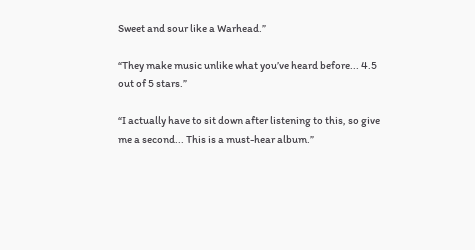Sweet and sour like a Warhead.”

“They make music unlike what you’ve heard before... 4.5 out of 5 stars.”

“I actually have to sit down after listening to this, so give me a second... This is a must-hear album.”